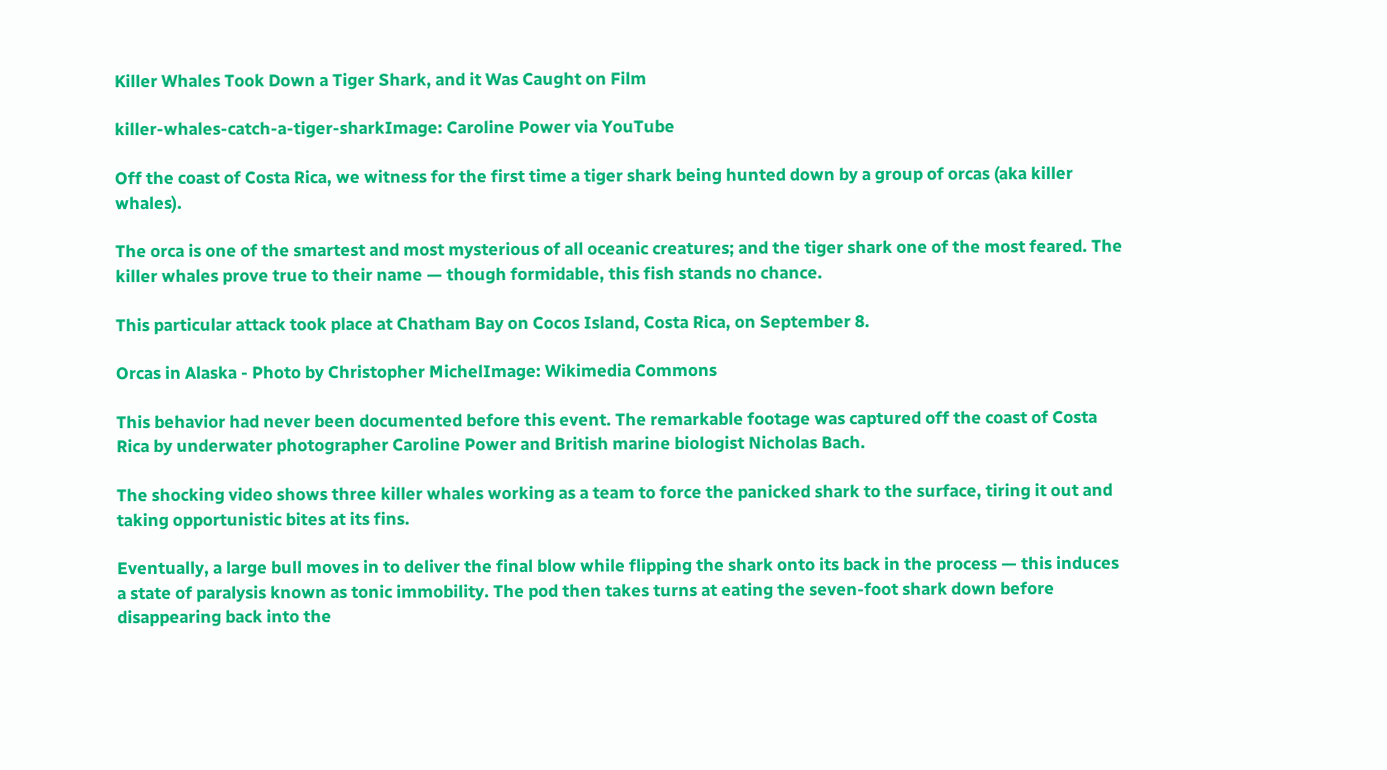Killer Whales Took Down a Tiger Shark, and it Was Caught on Film

killer-whales-catch-a-tiger-sharkImage: Caroline Power via YouTube

Off the coast of Costa Rica, we witness for the first time a tiger shark being hunted down by a group of orcas (aka killer whales).

The orca is one of the smartest and most mysterious of all oceanic creatures; and the tiger shark one of the most feared. The killer whales prove true to their name — though formidable, this fish stands no chance.

This particular attack took place at Chatham Bay on Cocos Island, Costa Rica, on September 8.

Orcas in Alaska - Photo by Christopher MichelImage: Wikimedia Commons

This behavior had never been documented before this event. The remarkable footage was captured off the coast of Costa Rica by underwater photographer Caroline Power and British marine biologist Nicholas Bach.

The shocking video shows three killer whales working as a team to force the panicked shark to the surface, tiring it out and taking opportunistic bites at its fins.

Eventually, a large bull moves in to deliver the final blow while flipping the shark onto its back in the process — this induces a state of paralysis known as tonic immobility. The pod then takes turns at eating the seven-foot shark down before disappearing back into the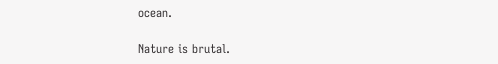ocean.

Nature is brutal.